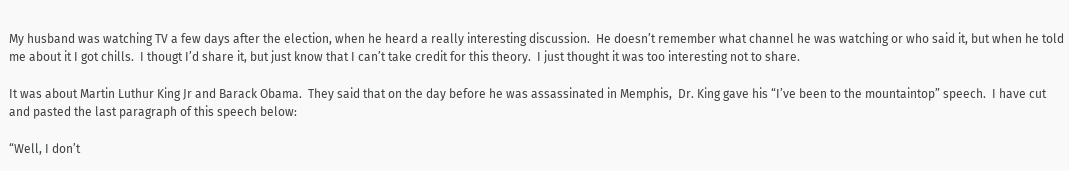My husband was watching TV a few days after the election, when he heard a really interesting discussion.  He doesn’t remember what channel he was watching or who said it, but when he told me about it I got chills.  I thougt I’d share it, but just know that I can’t take credit for this theory.  I just thought it was too interesting not to share.

It was about Martin Luthur King Jr and Barack Obama.  They said that on the day before he was assassinated in Memphis,  Dr. King gave his “I’ve been to the mountaintop” speech.  I have cut and pasted the last paragraph of this speech below:

“Well, I don’t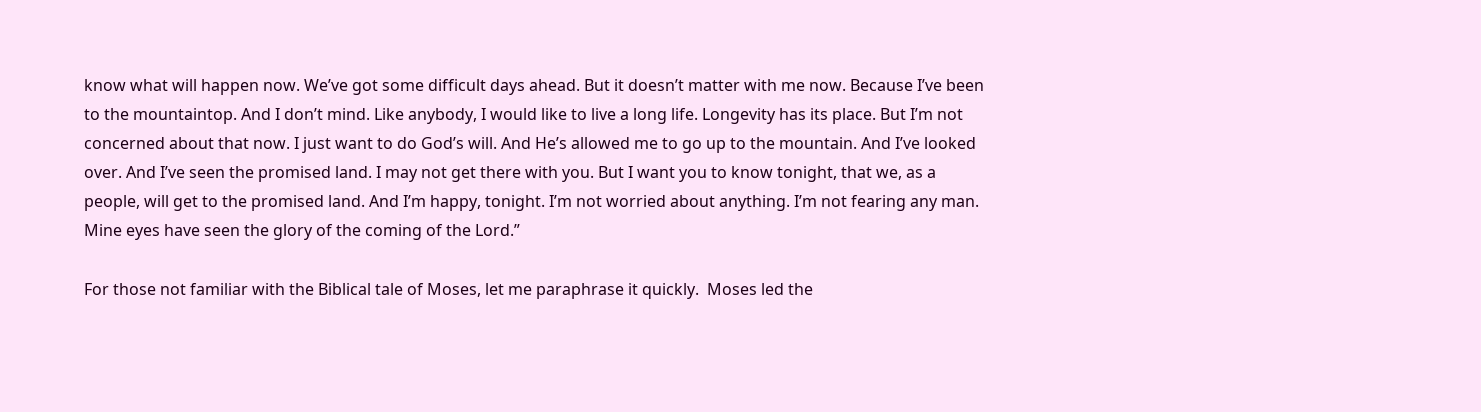know what will happen now. We’ve got some difficult days ahead. But it doesn’t matter with me now. Because I’ve been to the mountaintop. And I don’t mind. Like anybody, I would like to live a long life. Longevity has its place. But I’m not concerned about that now. I just want to do God’s will. And He’s allowed me to go up to the mountain. And I’ve looked over. And I’ve seen the promised land. I may not get there with you. But I want you to know tonight, that we, as a people, will get to the promised land. And I’m happy, tonight. I’m not worried about anything. I’m not fearing any man. Mine eyes have seen the glory of the coming of the Lord.”

For those not familiar with the Biblical tale of Moses, let me paraphrase it quickly.  Moses led the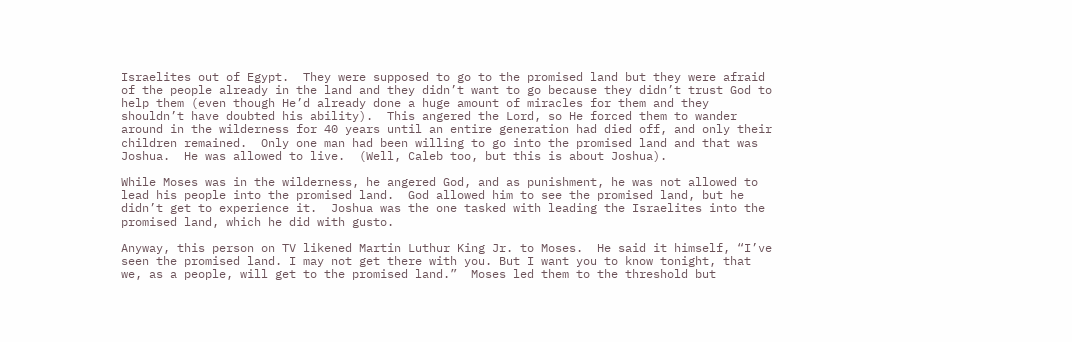Israelites out of Egypt.  They were supposed to go to the promised land but they were afraid of the people already in the land and they didn’t want to go because they didn’t trust God to help them (even though He’d already done a huge amount of miracles for them and they shouldn’t have doubted his ability).  This angered the Lord, so He forced them to wander around in the wilderness for 40 years until an entire generation had died off, and only their children remained.  Only one man had been willing to go into the promised land and that was Joshua.  He was allowed to live.  (Well, Caleb too, but this is about Joshua).

While Moses was in the wilderness, he angered God, and as punishment, he was not allowed to lead his people into the promised land.  God allowed him to see the promised land, but he didn’t get to experience it.  Joshua was the one tasked with leading the Israelites into the promised land, which he did with gusto.

Anyway, this person on TV likened Martin Luthur King Jr. to Moses.  He said it himself, “I’ve seen the promised land. I may not get there with you. But I want you to know tonight, that we, as a people, will get to the promised land.”  Moses led them to the threshold but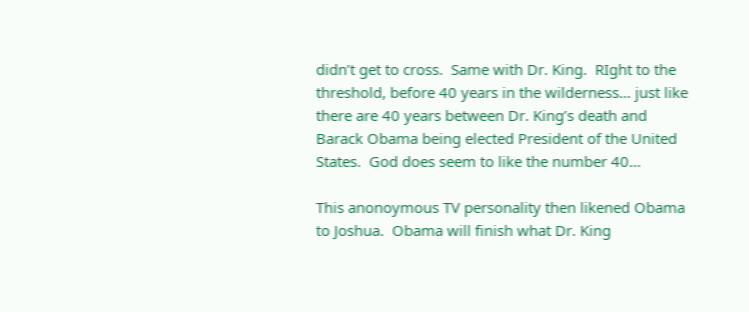didn’t get to cross.  Same with Dr. King.  RIght to the threshold, before 40 years in the wilderness… just like there are 40 years between Dr. King’s death and Barack Obama being elected President of the United States.  God does seem to like the number 40…

This anonoymous TV personality then likened Obama to Joshua.  Obama will finish what Dr. King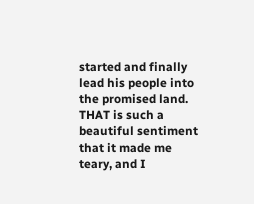started and finally lead his people into the promised land.  THAT is such a beautiful sentiment that it made me teary, and I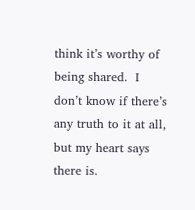think it’s worthy of being shared.  I don’t know if there’s any truth to it at all, but my heart says there is.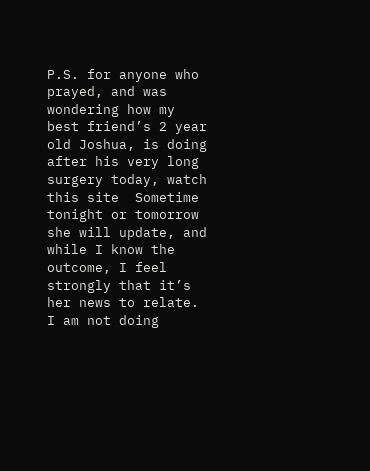P.S. for anyone who prayed, and was wondering how my best friend’s 2 year old Joshua, is doing after his very long surgery today, watch this site  Sometime tonight or tomorrow she will update, and while I know the outcome, I feel strongly that it’s her news to relate.  I am not doing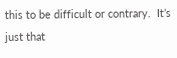this to be difficult or contrary.  It’s just that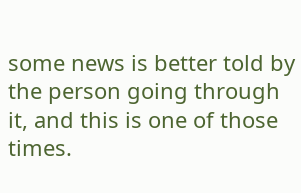some news is better told by the person going through it, and this is one of those times.